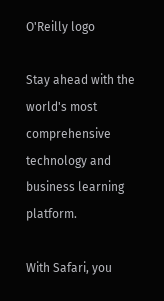O'Reilly logo

Stay ahead with the world's most comprehensive technology and business learning platform.

With Safari, you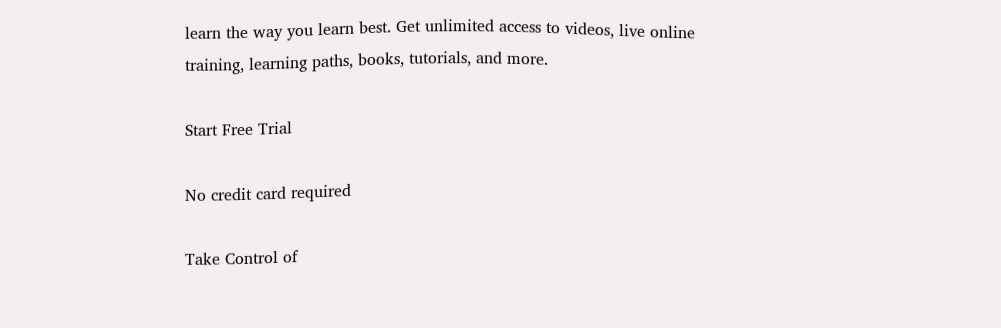learn the way you learn best. Get unlimited access to videos, live online training, learning paths, books, tutorials, and more.

Start Free Trial

No credit card required

Take Control of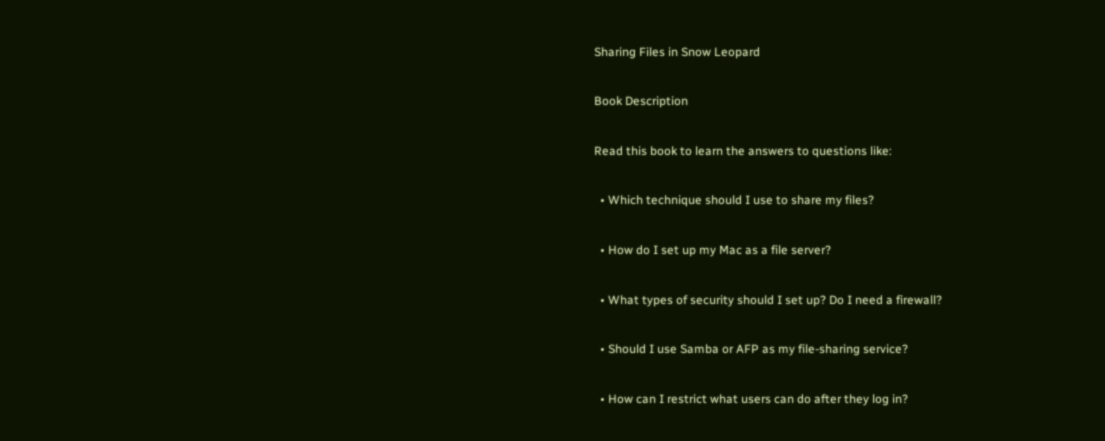Sharing Files in Snow Leopard

Book Description

Read this book to learn the answers to questions like:

  • Which technique should I use to share my files?

  • How do I set up my Mac as a file server?

  • What types of security should I set up? Do I need a firewall?

  • Should I use Samba or AFP as my file-sharing service?

  • How can I restrict what users can do after they log in?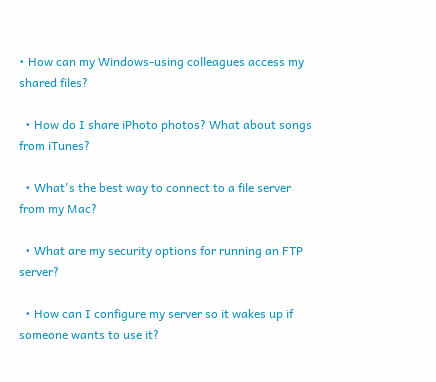• How can my Windows-using colleagues access my shared files?

  • How do I share iPhoto photos? What about songs from iTunes?

  • What's the best way to connect to a file server from my Mac?

  • What are my security options for running an FTP server?

  • How can I configure my server so it wakes up if someone wants to use it?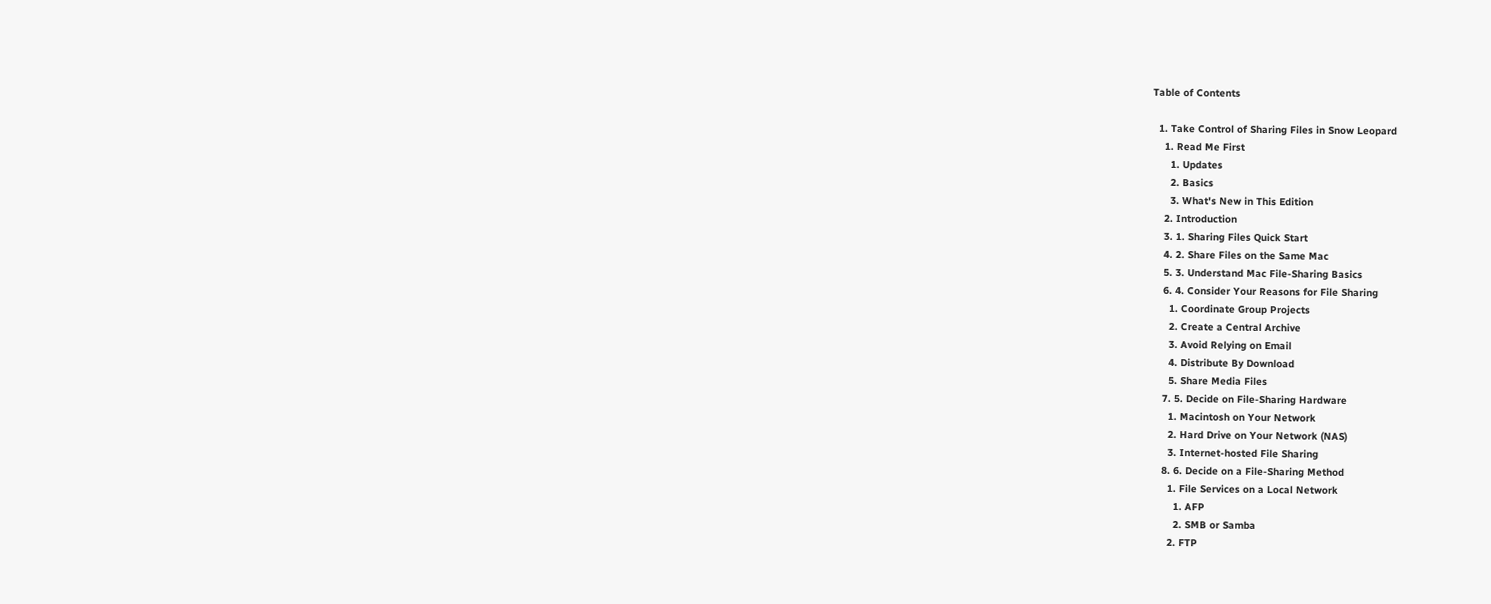Table of Contents

  1. Take Control of Sharing Files in Snow Leopard
    1. Read Me First
      1. Updates
      2. Basics
      3. What's New in This Edition
    2. Introduction
    3. 1. Sharing Files Quick Start
    4. 2. Share Files on the Same Mac
    5. 3. Understand Mac File-Sharing Basics
    6. 4. Consider Your Reasons for File Sharing
      1. Coordinate Group Projects
      2. Create a Central Archive
      3. Avoid Relying on Email
      4. Distribute By Download
      5. Share Media Files
    7. 5. Decide on File-Sharing Hardware
      1. Macintosh on Your Network
      2. Hard Drive on Your Network (NAS)
      3. Internet-hosted File Sharing
    8. 6. Decide on a File-Sharing Method
      1. File Services on a Local Network
        1. AFP
        2. SMB or Samba
      2. FTP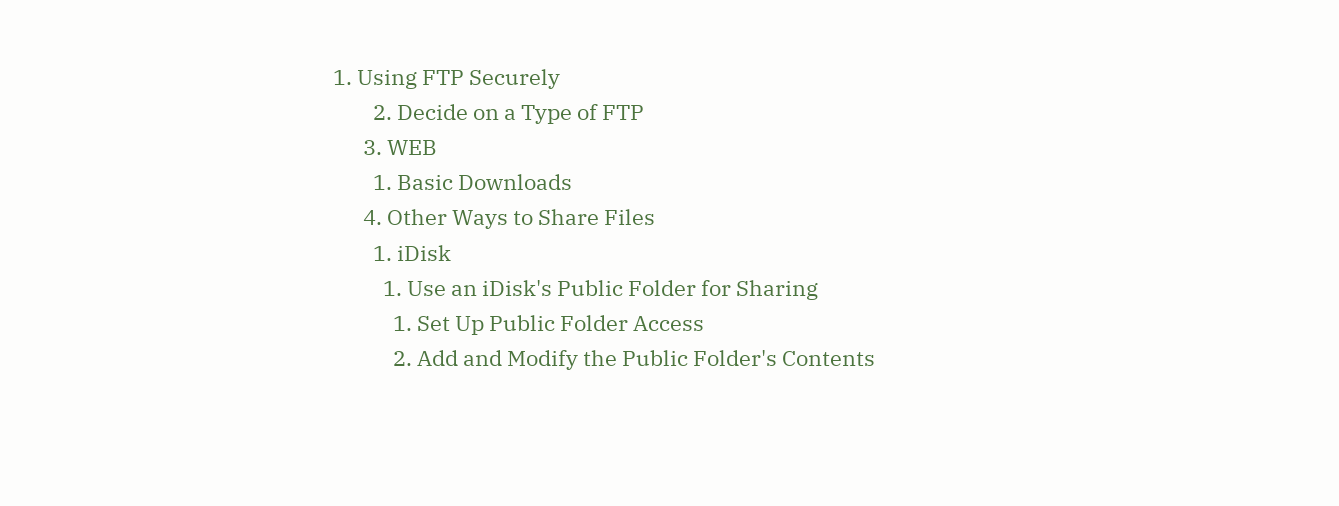1. Using FTP Securely
        2. Decide on a Type of FTP
      3. WEB
        1. Basic Downloads
      4. Other Ways to Share Files
        1. iDisk
          1. Use an iDisk's Public Folder for Sharing
            1. Set Up Public Folder Access
            2. Add and Modify the Public Folder's Contents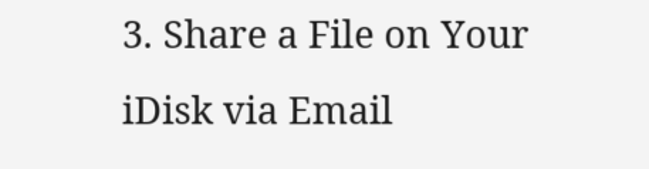3. Share a File on Your iDisk via Email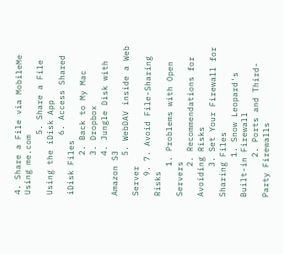4. Share a File via MobileMe Using me.com
            5. Share a File Using the iDisk App
            6. Access Shared iDisk Files
        2. Back to My Mac
        3. Dropbox
        4. Jungle Disk with Amazon S3
        5. WebDAV inside a Web Server
    9. 7. Avoid File-Sharing Risks
      1. Problems with Open Servers
      2. Recommendations for Avoiding Risks
      3. Set Your Firewall for Sharing Files
        1. Snow Leopard's Built-in Firewall
        2. Ports and Third-Party Firewalls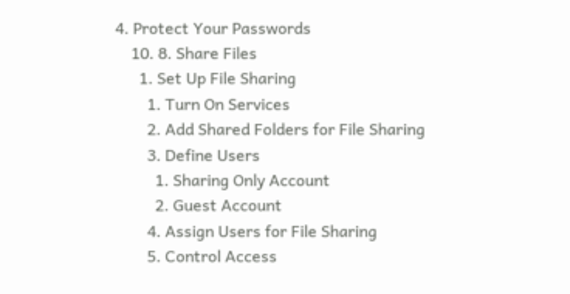4. Protect Your Passwords
    10. 8. Share Files
      1. Set Up File Sharing
        1. Turn On Services
        2. Add Shared Folders for File Sharing
        3. Define Users
          1. Sharing Only Account
          2. Guest Account
        4. Assign Users for File Sharing
        5. Control Access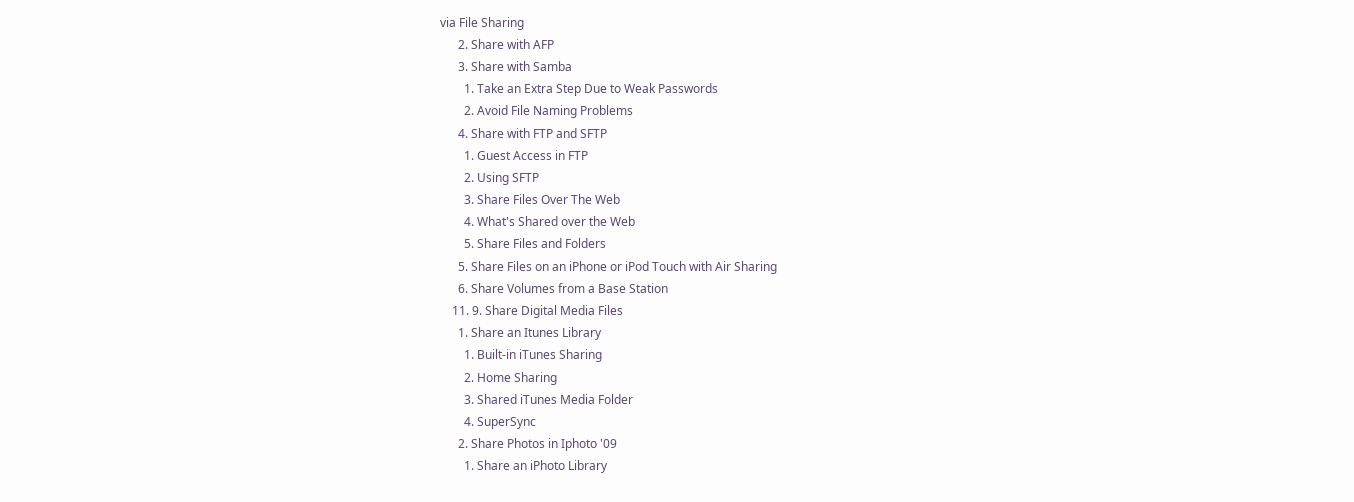via File Sharing
      2. Share with AFP
      3. Share with Samba
        1. Take an Extra Step Due to Weak Passwords
        2. Avoid File Naming Problems
      4. Share with FTP and SFTP
        1. Guest Access in FTP
        2. Using SFTP
        3. Share Files Over The Web
        4. What's Shared over the Web
        5. Share Files and Folders
      5. Share Files on an iPhone or iPod Touch with Air Sharing
      6. Share Volumes from a Base Station
    11. 9. Share Digital Media Files
      1. Share an Itunes Library
        1. Built-in iTunes Sharing
        2. Home Sharing
        3. Shared iTunes Media Folder
        4. SuperSync
      2. Share Photos in Iphoto '09
        1. Share an iPhoto Library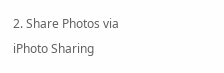2. Share Photos via iPhoto Sharing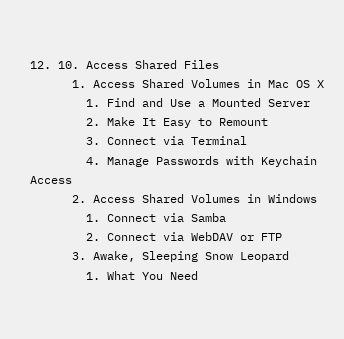12. 10. Access Shared Files
      1. Access Shared Volumes in Mac OS X
        1. Find and Use a Mounted Server
        2. Make It Easy to Remount
        3. Connect via Terminal
        4. Manage Passwords with Keychain Access
      2. Access Shared Volumes in Windows
        1. Connect via Samba
        2. Connect via WebDAV or FTP
      3. Awake, Sleeping Snow Leopard
        1. What You Need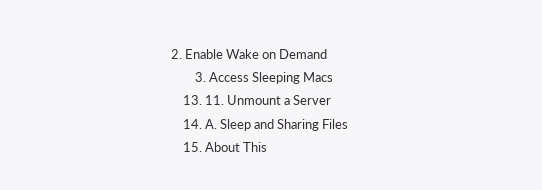2. Enable Wake on Demand
        3. Access Sleeping Macs
    13. 11. Unmount a Server
    14. A. Sleep and Sharing Files
    15. About This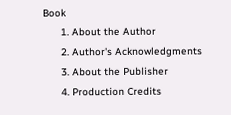Book
      1. About the Author
      2. Author's Acknowledgments
      3. About the Publisher
      4. Production Credits